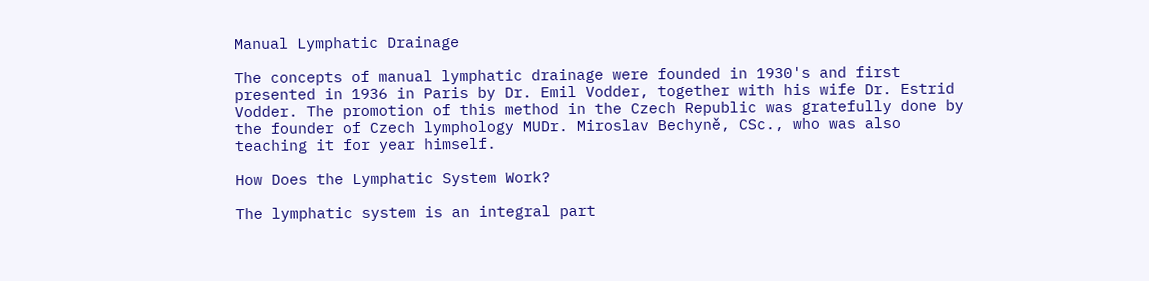Manual Lymphatic Drainage

The concepts of manual lymphatic drainage were founded in 1930's and first presented in 1936 in Paris by Dr. Emil Vodder, together with his wife Dr. Estrid Vodder. The promotion of this method in the Czech Republic was gratefully done by the founder of Czech lymphology MUDr. Miroslav Bechyně, CSc., who was also teaching it for year himself.

How Does the Lymphatic System Work?

The lymphatic system is an integral part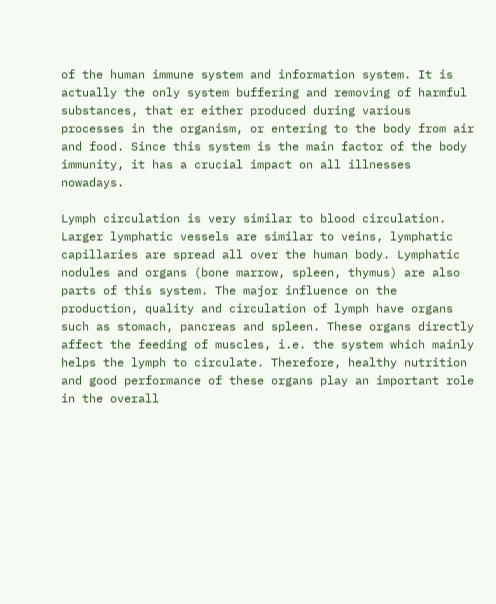of the human immune system and information system. It is actually the only system buffering and removing of harmful substances, that er either produced during various processes in the organism, or entering to the body from air and food. Since this system is the main factor of the body immunity, it has a crucial impact on all illnesses nowadays.

Lymph circulation is very similar to blood circulation. Larger lymphatic vessels are similar to veins, lymphatic capillaries are spread all over the human body. Lymphatic nodules and organs (bone marrow, spleen, thymus) are also parts of this system. The major influence on the production, quality and circulation of lymph have organs such as stomach, pancreas and spleen. These organs directly affect the feeding of muscles, i.e. the system which mainly helps the lymph to circulate. Therefore, healthy nutrition and good performance of these organs play an important role in the overall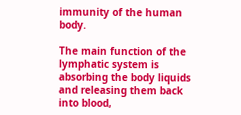immunity of the human body.

The main function of the lymphatic system is absorbing the body liquids and releasing them back into blood,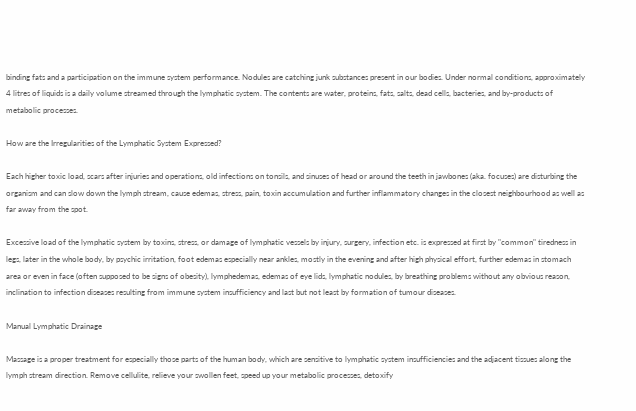binding fats and a participation on the immune system performance. Nodules are catching junk substances present in our bodies. Under normal conditions, approximately 4 litres of liquids is a daily volume streamed through the lymphatic system. The contents are water, proteins, fats, salts, dead cells, bacteries, and by-products of metabolic processes.

How are the Irregularities of the Lymphatic System Expressed?

Each higher toxic load, scars after injuries and operations, old infections on tonsils, and sinuses of head or around the teeth in jawbones (aka. focuses) are disturbing the organism and can slow down the lymph stream, cause edemas, stress, pain, toxin accumulation and further inflammatory changes in the closest neighbourhood as well as far away from the spot.

Excessive load of the lymphatic system by toxins, stress, or damage of lymphatic vessels by injury, surgery, infection etc. is expressed at first by "common" tiredness in legs, later in the whole body, by psychic irritation, foot edemas especially near ankles, mostly in the evening and after high physical effort, further edemas in stomach area or even in face (often supposed to be signs of obesity), lymphedemas, edemas of eye lids, lymphatic nodules, by breathing problems without any obvious reason, inclination to infection diseases resulting from immune system insufficiency and last but not least by formation of tumour diseases.

Manual Lymphatic Drainage

Massage is a proper treatment for especially those parts of the human body, which are sensitive to lymphatic system insufficiencies and the adjacent tissues along the lymph stream direction. Remove cellulite, relieve your swollen feet, speed up your metabolic processes, detoxify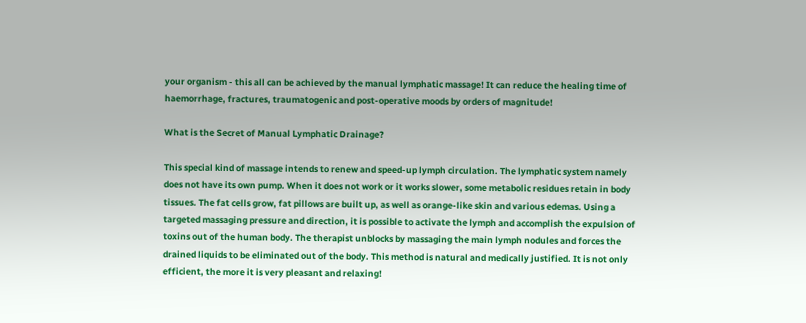your organism - this all can be achieved by the manual lymphatic massage! It can reduce the healing time of haemorrhage, fractures, traumatogenic and post-operative moods by orders of magnitude!

What is the Secret of Manual Lymphatic Drainage?

This special kind of massage intends to renew and speed-up lymph circulation. The lymphatic system namely does not have its own pump. When it does not work or it works slower, some metabolic residues retain in body tissues. The fat cells grow, fat pillows are built up, as well as orange-like skin and various edemas. Using a targeted massaging pressure and direction, it is possible to activate the lymph and accomplish the expulsion of toxins out of the human body. The therapist unblocks by massaging the main lymph nodules and forces the drained liquids to be eliminated out of the body. This method is natural and medically justified. It is not only efficient, the more it is very pleasant and relaxing!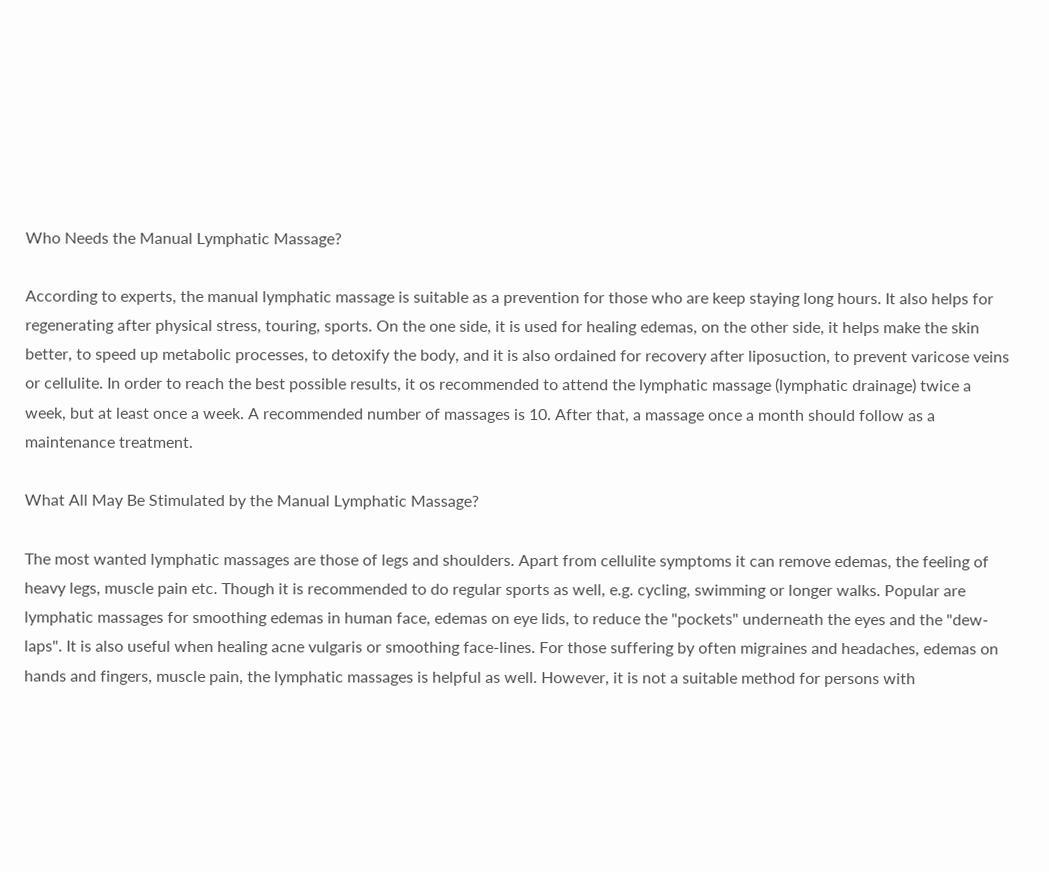Who Needs the Manual Lymphatic Massage?

According to experts, the manual lymphatic massage is suitable as a prevention for those who are keep staying long hours. It also helps for regenerating after physical stress, touring, sports. On the one side, it is used for healing edemas, on the other side, it helps make the skin better, to speed up metabolic processes, to detoxify the body, and it is also ordained for recovery after liposuction, to prevent varicose veins or cellulite. In order to reach the best possible results, it os recommended to attend the lymphatic massage (lymphatic drainage) twice a week, but at least once a week. A recommended number of massages is 10. After that, a massage once a month should follow as a maintenance treatment.

What All May Be Stimulated by the Manual Lymphatic Massage?

The most wanted lymphatic massages are those of legs and shoulders. Apart from cellulite symptoms it can remove edemas, the feeling of heavy legs, muscle pain etc. Though it is recommended to do regular sports as well, e.g. cycling, swimming or longer walks. Popular are lymphatic massages for smoothing edemas in human face, edemas on eye lids, to reduce the "pockets" underneath the eyes and the "dew-laps". It is also useful when healing acne vulgaris or smoothing face-lines. For those suffering by often migraines and headaches, edemas on hands and fingers, muscle pain, the lymphatic massages is helpful as well. However, it is not a suitable method for persons with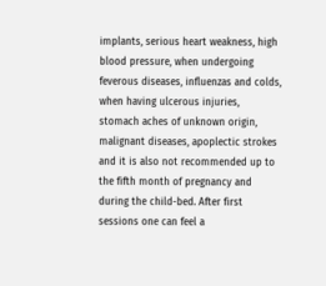implants, serious heart weakness, high blood pressure, when undergoing feverous diseases, influenzas and colds, when having ulcerous injuries, stomach aches of unknown origin, malignant diseases, apoplectic strokes and it is also not recommended up to the fifth month of pregnancy and during the child-bed. After first sessions one can feel a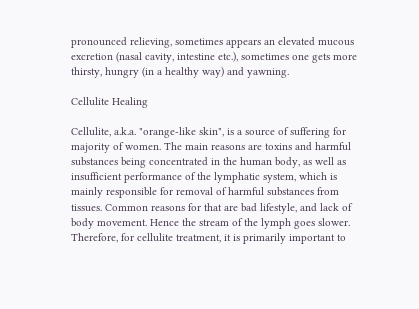pronounced relieving, sometimes appears an elevated mucous excretion (nasal cavity, intestine etc.), sometimes one gets more thirsty, hungry (in a healthy way) and yawning.

Cellulite Healing

Cellulite, a.k.a. "orange-like skin", is a source of suffering for majority of women. The main reasons are toxins and harmful substances being concentrated in the human body, as well as insufficient performance of the lymphatic system, which is mainly responsible for removal of harmful substances from tissues. Common reasons for that are bad lifestyle, and lack of body movement. Hence the stream of the lymph goes slower. Therefore, for cellulite treatment, it is primarily important to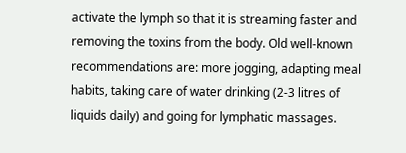activate the lymph so that it is streaming faster and removing the toxins from the body. Old well-known recommendations are: more jogging, adapting meal habits, taking care of water drinking (2-3 litres of liquids daily) and going for lymphatic massages.